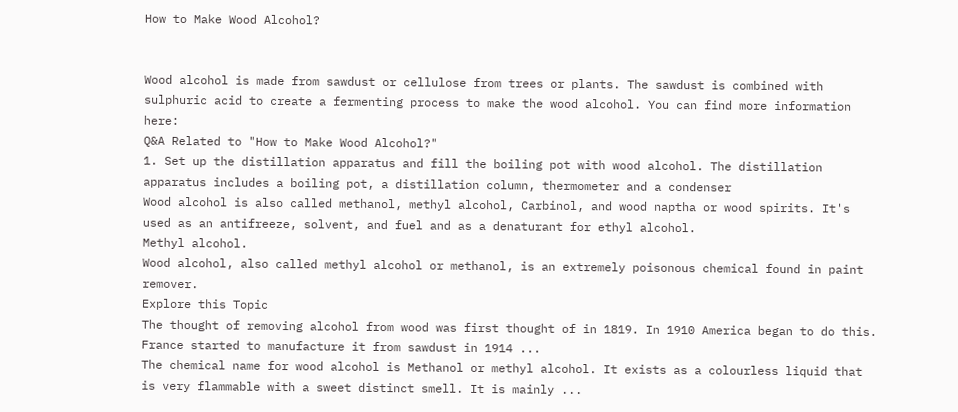How to Make Wood Alcohol?


Wood alcohol is made from sawdust or cellulose from trees or plants. The sawdust is combined with sulphuric acid to create a fermenting process to make the wood alcohol. You can find more information here:
Q&A Related to "How to Make Wood Alcohol?"
1. Set up the distillation apparatus and fill the boiling pot with wood alcohol. The distillation apparatus includes a boiling pot, a distillation column, thermometer and a condenser
Wood alcohol is also called methanol, methyl alcohol, Carbinol, and wood naptha or wood spirits. It's used as an antifreeze, solvent, and fuel and as a denaturant for ethyl alcohol.
Methyl alcohol.
Wood alcohol, also called methyl alcohol or methanol, is an extremely poisonous chemical found in paint remover.
Explore this Topic
The thought of removing alcohol from wood was first thought of in 1819. In 1910 America began to do this. France started to manufacture it from sawdust in 1914 ...
The chemical name for wood alcohol is Methanol or methyl alcohol. It exists as a colourless liquid that is very flammable with a sweet distinct smell. It is mainly ...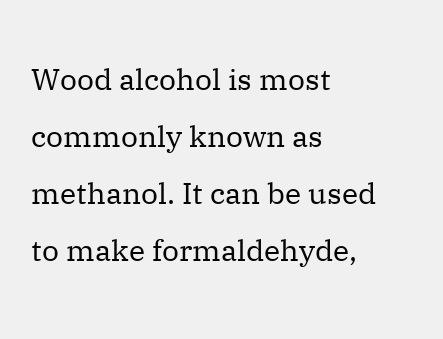Wood alcohol is most commonly known as methanol. It can be used to make formaldehyde,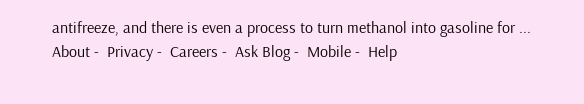antifreeze, and there is even a process to turn methanol into gasoline for ...
About -  Privacy -  Careers -  Ask Blog -  Mobile -  Help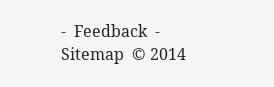-  Feedback  -  Sitemap  © 2014